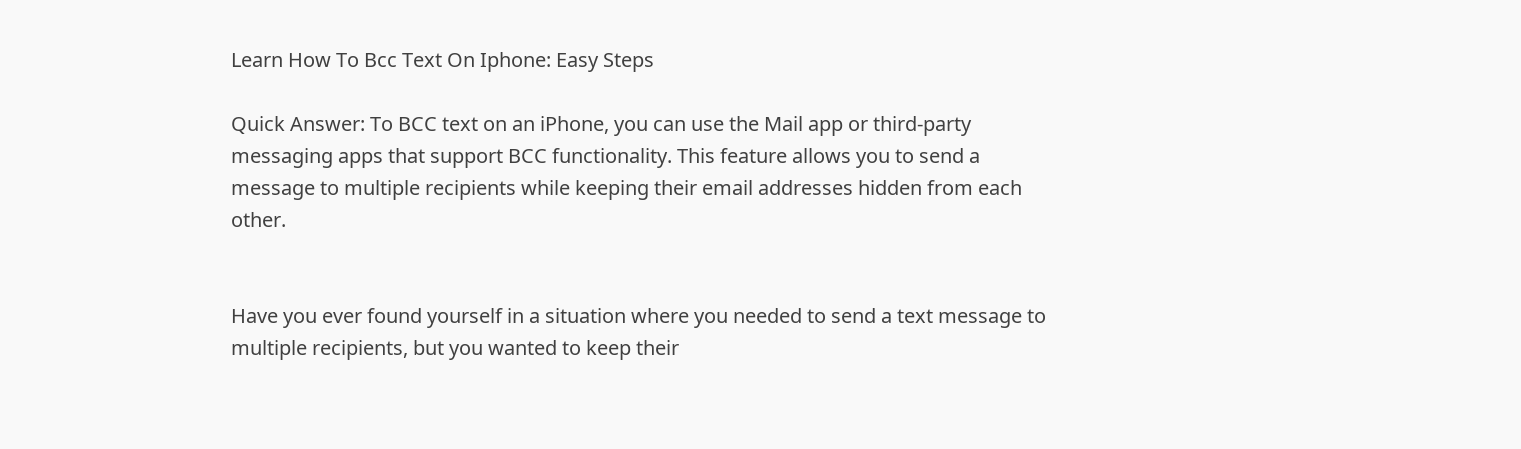Learn How To Bcc Text On Iphone: Easy Steps

Quick Answer: To BCC text on an iPhone, you can use the Mail app or third-party messaging apps that support BCC functionality. This feature allows you to send a message to multiple recipients while keeping their email addresses hidden from each other.


Have you ever found yourself in a situation where you needed to send a text message to multiple recipients, but you wanted to keep their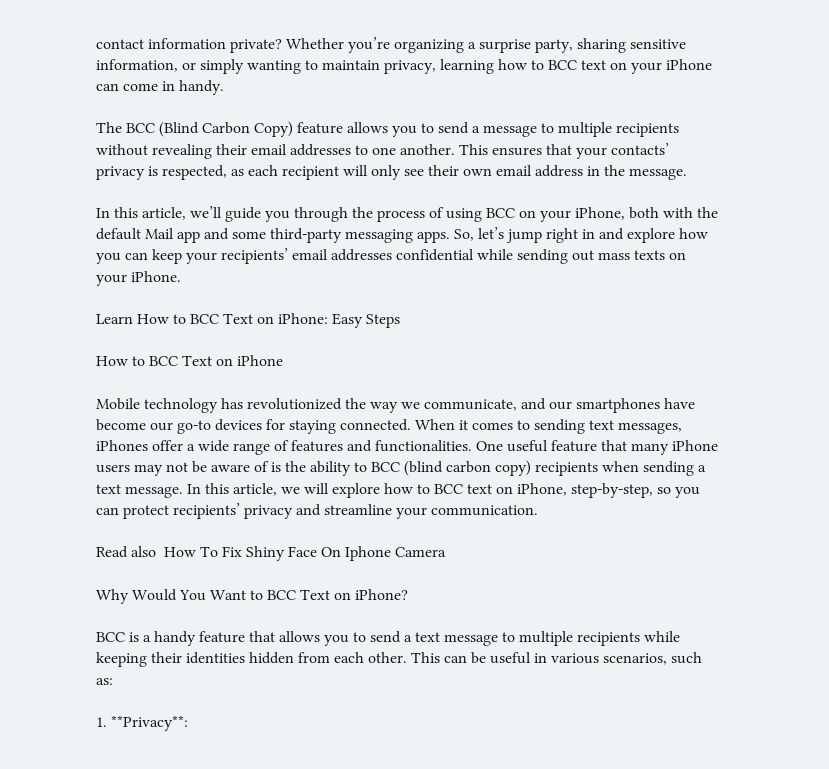contact information private? Whether you’re organizing a surprise party, sharing sensitive information, or simply wanting to maintain privacy, learning how to BCC text on your iPhone can come in handy.

The BCC (Blind Carbon Copy) feature allows you to send a message to multiple recipients without revealing their email addresses to one another. This ensures that your contacts’ privacy is respected, as each recipient will only see their own email address in the message.

In this article, we’ll guide you through the process of using BCC on your iPhone, both with the default Mail app and some third-party messaging apps. So, let’s jump right in and explore how you can keep your recipients’ email addresses confidential while sending out mass texts on your iPhone.

Learn How to BCC Text on iPhone: Easy Steps

How to BCC Text on iPhone

Mobile technology has revolutionized the way we communicate, and our smartphones have become our go-to devices for staying connected. When it comes to sending text messages, iPhones offer a wide range of features and functionalities. One useful feature that many iPhone users may not be aware of is the ability to BCC (blind carbon copy) recipients when sending a text message. In this article, we will explore how to BCC text on iPhone, step-by-step, so you can protect recipients’ privacy and streamline your communication.

Read also  How To Fix Shiny Face On Iphone Camera

Why Would You Want to BCC Text on iPhone?

BCC is a handy feature that allows you to send a text message to multiple recipients while keeping their identities hidden from each other. This can be useful in various scenarios, such as:

1. **Privacy**: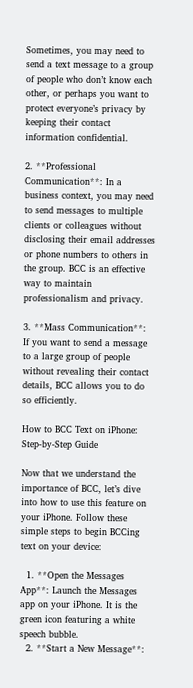Sometimes, you may need to send a text message to a group of people who don’t know each other, or perhaps you want to protect everyone’s privacy by keeping their contact information confidential.

2. **Professional Communication**: In a business context, you may need to send messages to multiple clients or colleagues without disclosing their email addresses or phone numbers to others in the group. BCC is an effective way to maintain professionalism and privacy.

3. **Mass Communication**: If you want to send a message to a large group of people without revealing their contact details, BCC allows you to do so efficiently.

How to BCC Text on iPhone: Step-by-Step Guide

Now that we understand the importance of BCC, let’s dive into how to use this feature on your iPhone. Follow these simple steps to begin BCCing text on your device:

  1. **Open the Messages App**: Launch the Messages app on your iPhone. It is the green icon featuring a white speech bubble.
  2. **Start a New Message**: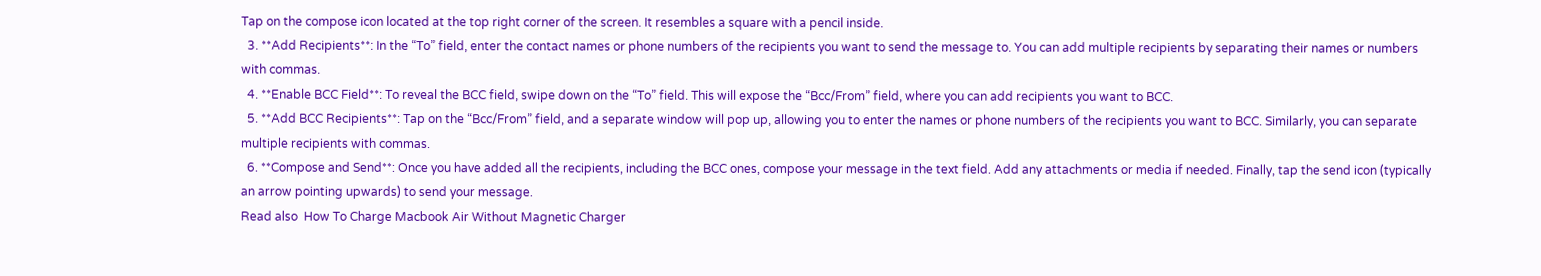Tap on the compose icon located at the top right corner of the screen. It resembles a square with a pencil inside.
  3. **Add Recipients**: In the “To” field, enter the contact names or phone numbers of the recipients you want to send the message to. You can add multiple recipients by separating their names or numbers with commas.
  4. **Enable BCC Field**: To reveal the BCC field, swipe down on the “To” field. This will expose the “Bcc/From” field, where you can add recipients you want to BCC.
  5. **Add BCC Recipients**: Tap on the “Bcc/From” field, and a separate window will pop up, allowing you to enter the names or phone numbers of the recipients you want to BCC. Similarly, you can separate multiple recipients with commas.
  6. **Compose and Send**: Once you have added all the recipients, including the BCC ones, compose your message in the text field. Add any attachments or media if needed. Finally, tap the send icon (typically an arrow pointing upwards) to send your message.
Read also  How To Charge Macbook Air Without Magnetic Charger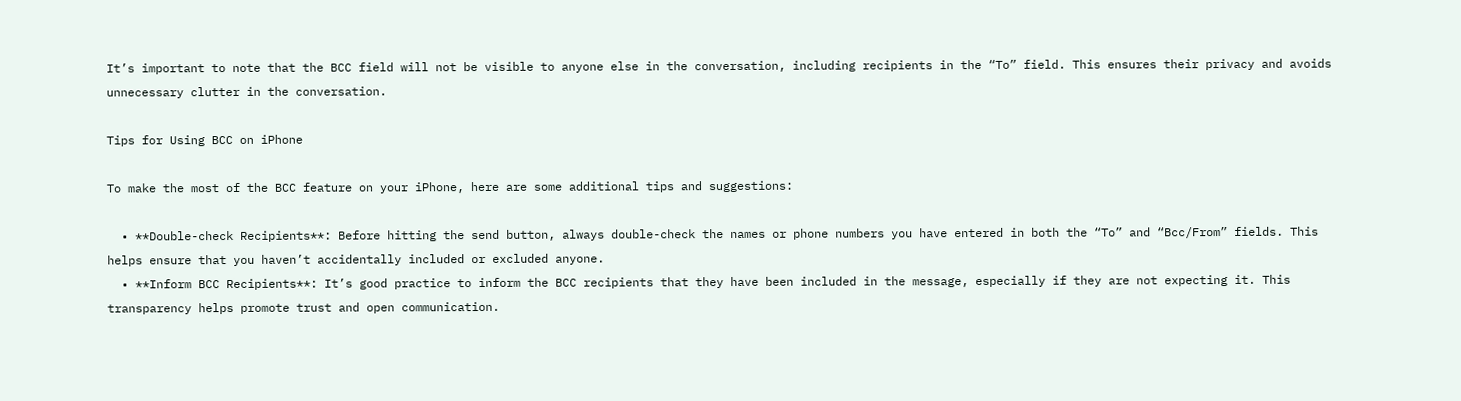It’s important to note that the BCC field will not be visible to anyone else in the conversation, including recipients in the “To” field. This ensures their privacy and avoids unnecessary clutter in the conversation.

Tips for Using BCC on iPhone

To make the most of the BCC feature on your iPhone, here are some additional tips and suggestions:

  • **Double-check Recipients**: Before hitting the send button, always double-check the names or phone numbers you have entered in both the “To” and “Bcc/From” fields. This helps ensure that you haven’t accidentally included or excluded anyone.
  • **Inform BCC Recipients**: It’s good practice to inform the BCC recipients that they have been included in the message, especially if they are not expecting it. This transparency helps promote trust and open communication.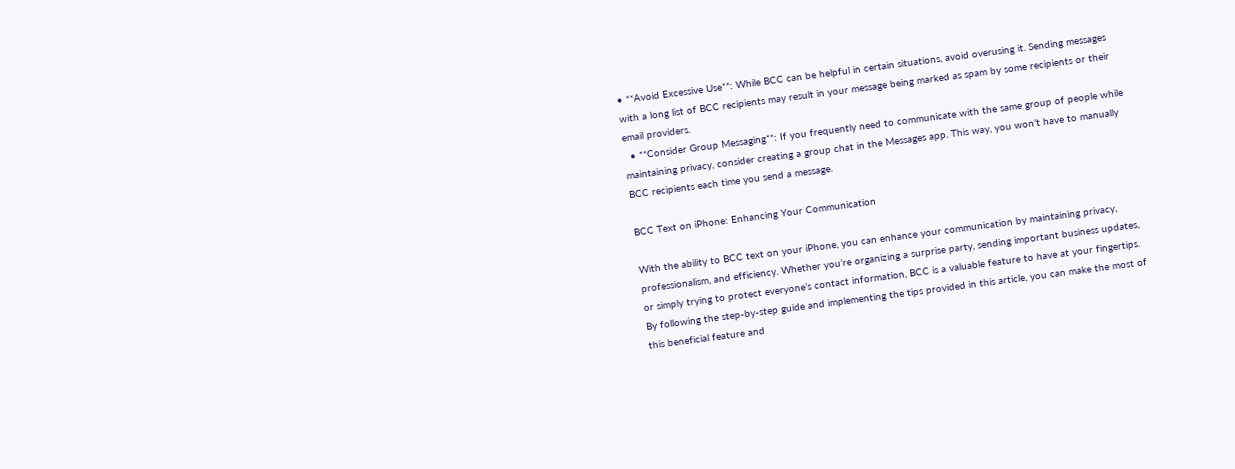• **Avoid Excessive Use**: While BCC can be helpful in certain situations, avoid overusing it. Sending messages with a long list of BCC recipients may result in your message being marked as spam by some recipients or their email providers.
  • **Consider Group Messaging**: If you frequently need to communicate with the same group of people while maintaining privacy, consider creating a group chat in the Messages app. This way, you won’t have to manually BCC recipients each time you send a message.

BCC Text on iPhone: Enhancing Your Communication

With the ability to BCC text on your iPhone, you can enhance your communication by maintaining privacy, professionalism, and efficiency. Whether you’re organizing a surprise party, sending important business updates, or simply trying to protect everyone’s contact information, BCC is a valuable feature to have at your fingertips. By following the step-by-step guide and implementing the tips provided in this article, you can make the most of this beneficial feature and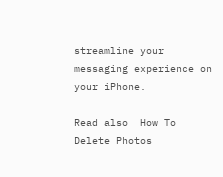streamline your messaging experience on your iPhone.

Read also  How To Delete Photos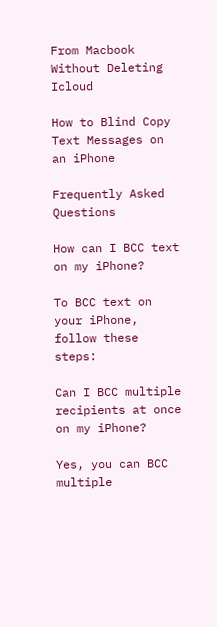From Macbook Without Deleting Icloud

How to Blind Copy Text Messages on an iPhone

Frequently Asked Questions

How can I BCC text on my iPhone?

To BCC text on your iPhone, follow these steps:

Can I BCC multiple recipients at once on my iPhone?

Yes, you can BCC multiple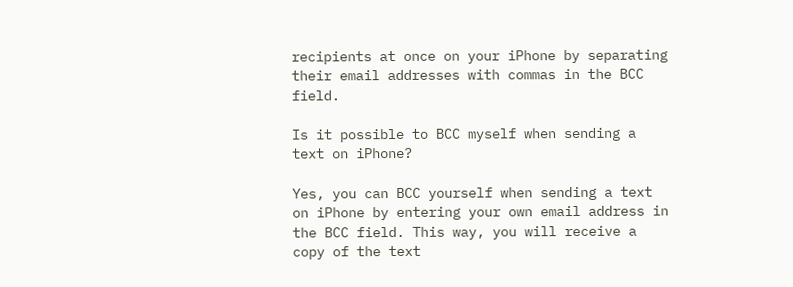recipients at once on your iPhone by separating their email addresses with commas in the BCC field.

Is it possible to BCC myself when sending a text on iPhone?

Yes, you can BCC yourself when sending a text on iPhone by entering your own email address in the BCC field. This way, you will receive a copy of the text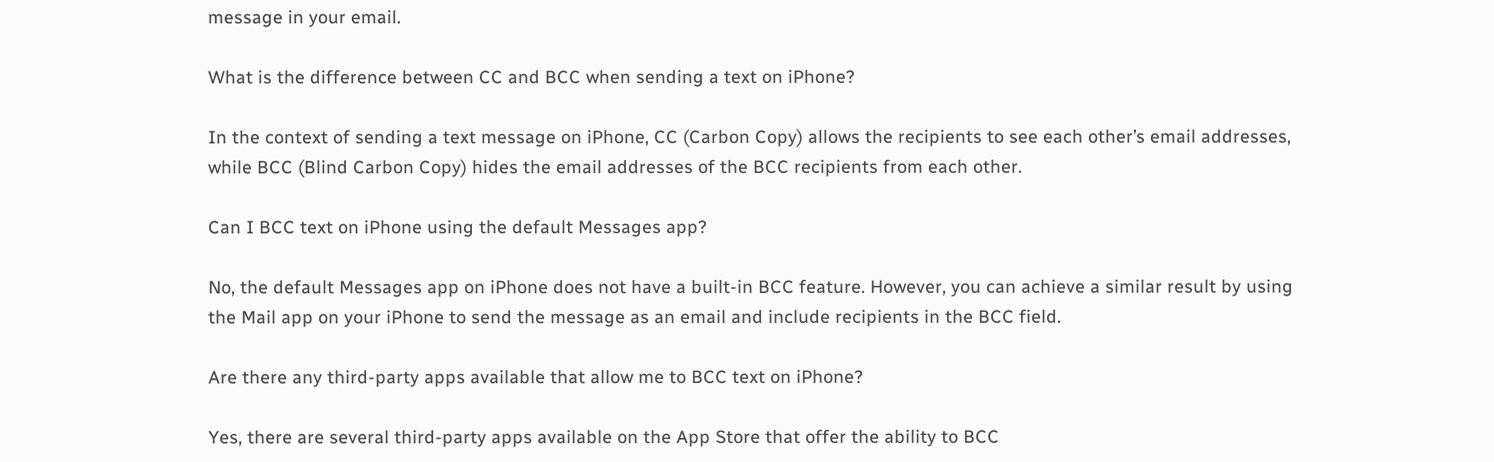message in your email.

What is the difference between CC and BCC when sending a text on iPhone?

In the context of sending a text message on iPhone, CC (Carbon Copy) allows the recipients to see each other’s email addresses, while BCC (Blind Carbon Copy) hides the email addresses of the BCC recipients from each other.

Can I BCC text on iPhone using the default Messages app?

No, the default Messages app on iPhone does not have a built-in BCC feature. However, you can achieve a similar result by using the Mail app on your iPhone to send the message as an email and include recipients in the BCC field.

Are there any third-party apps available that allow me to BCC text on iPhone?

Yes, there are several third-party apps available on the App Store that offer the ability to BCC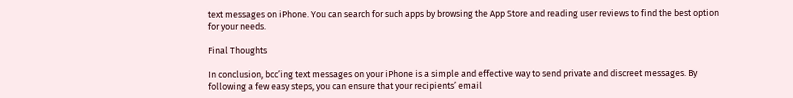text messages on iPhone. You can search for such apps by browsing the App Store and reading user reviews to find the best option for your needs.

Final Thoughts

In conclusion, bcc’ing text messages on your iPhone is a simple and effective way to send private and discreet messages. By following a few easy steps, you can ensure that your recipients’ email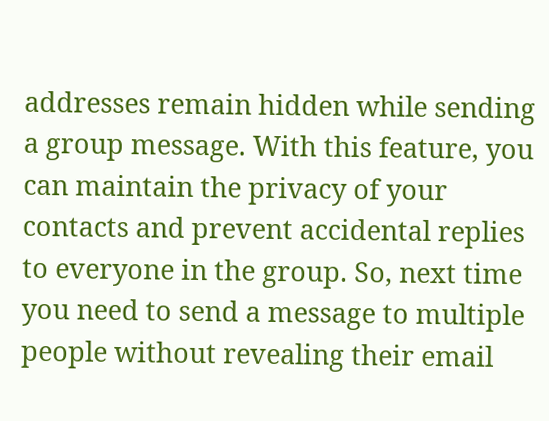addresses remain hidden while sending a group message. With this feature, you can maintain the privacy of your contacts and prevent accidental replies to everyone in the group. So, next time you need to send a message to multiple people without revealing their email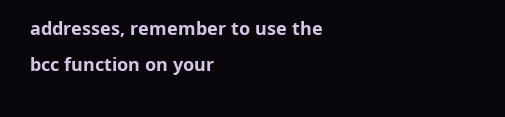addresses, remember to use the bcc function on your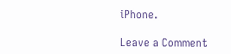iPhone.

Leave a Comment